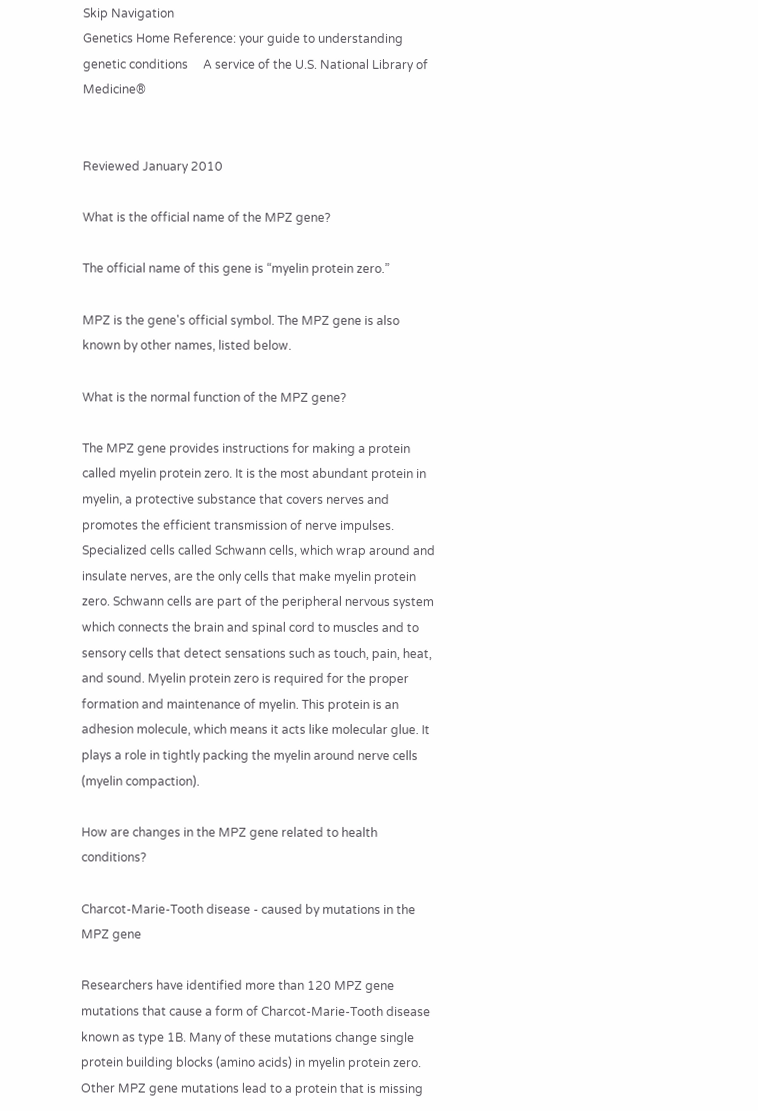Skip Navigation
Genetics Home Reference: your guide to understanding genetic conditions     A service of the U.S. National Library of Medicine®


Reviewed January 2010

What is the official name of the MPZ gene?

The official name of this gene is “myelin protein zero.”

MPZ is the gene's official symbol. The MPZ gene is also known by other names, listed below.

What is the normal function of the MPZ gene?

The MPZ gene provides instructions for making a protein called myelin protein zero. It is the most abundant protein in myelin, a protective substance that covers nerves and promotes the efficient transmission of nerve impulses. Specialized cells called Schwann cells, which wrap around and insulate nerves, are the only cells that make myelin protein zero. Schwann cells are part of the peripheral nervous system which connects the brain and spinal cord to muscles and to sensory cells that detect sensations such as touch, pain, heat, and sound. Myelin protein zero is required for the proper formation and maintenance of myelin. This protein is an adhesion molecule, which means it acts like molecular glue. It plays a role in tightly packing the myelin around nerve cells (myelin compaction).

How are changes in the MPZ gene related to health conditions?

Charcot-Marie-Tooth disease - caused by mutations in the MPZ gene

Researchers have identified more than 120 MPZ gene mutations that cause a form of Charcot-Marie-Tooth disease known as type 1B. Many of these mutations change single protein building blocks (amino acids) in myelin protein zero. Other MPZ gene mutations lead to a protein that is missing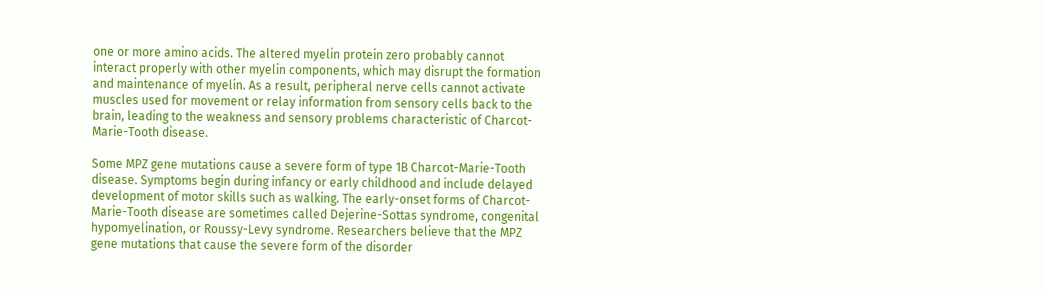one or more amino acids. The altered myelin protein zero probably cannot interact properly with other myelin components, which may disrupt the formation and maintenance of myelin. As a result, peripheral nerve cells cannot activate muscles used for movement or relay information from sensory cells back to the brain, leading to the weakness and sensory problems characteristic of Charcot-Marie-Tooth disease.

Some MPZ gene mutations cause a severe form of type 1B Charcot-Marie-Tooth disease. Symptoms begin during infancy or early childhood and include delayed development of motor skills such as walking. The early-onset forms of Charcot-Marie-Tooth disease are sometimes called Dejerine-Sottas syndrome, congenital hypomyelination, or Roussy-Levy syndrome. Researchers believe that the MPZ gene mutations that cause the severe form of the disorder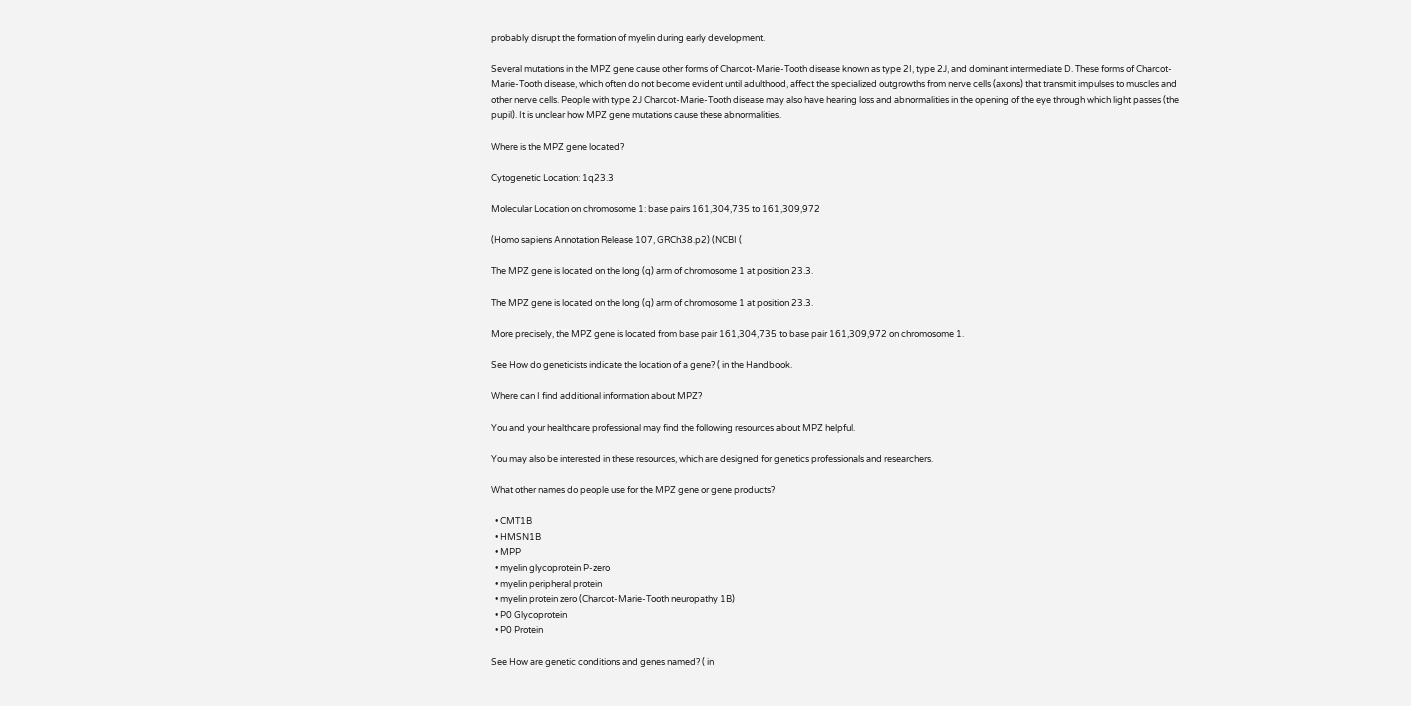probably disrupt the formation of myelin during early development.

Several mutations in the MPZ gene cause other forms of Charcot-Marie-Tooth disease known as type 2I, type 2J, and dominant intermediate D. These forms of Charcot-Marie-Tooth disease, which often do not become evident until adulthood, affect the specialized outgrowths from nerve cells (axons) that transmit impulses to muscles and other nerve cells. People with type 2J Charcot-Marie-Tooth disease may also have hearing loss and abnormalities in the opening of the eye through which light passes (the pupil). It is unclear how MPZ gene mutations cause these abnormalities.

Where is the MPZ gene located?

Cytogenetic Location: 1q23.3

Molecular Location on chromosome 1: base pairs 161,304,735 to 161,309,972

(Homo sapiens Annotation Release 107, GRCh38.p2) (NCBI (

The MPZ gene is located on the long (q) arm of chromosome 1 at position 23.3.

The MPZ gene is located on the long (q) arm of chromosome 1 at position 23.3.

More precisely, the MPZ gene is located from base pair 161,304,735 to base pair 161,309,972 on chromosome 1.

See How do geneticists indicate the location of a gene? ( in the Handbook.

Where can I find additional information about MPZ?

You and your healthcare professional may find the following resources about MPZ helpful.

You may also be interested in these resources, which are designed for genetics professionals and researchers.

What other names do people use for the MPZ gene or gene products?

  • CMT1B
  • HMSN1B
  • MPP
  • myelin glycoprotein P-zero
  • myelin peripheral protein
  • myelin protein zero (Charcot-Marie-Tooth neuropathy 1B)
  • P0 Glycoprotein
  • P0 Protein

See How are genetic conditions and genes named? ( in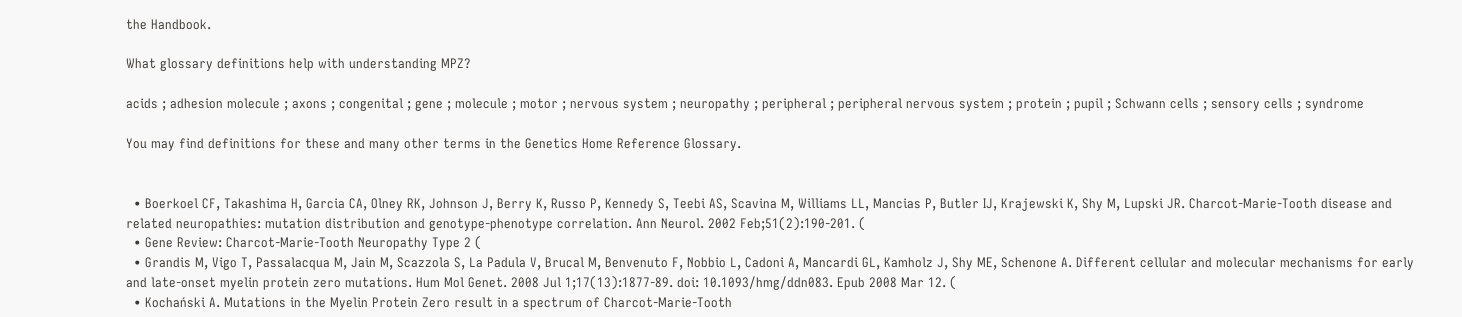the Handbook.

What glossary definitions help with understanding MPZ?

acids ; adhesion molecule ; axons ; congenital ; gene ; molecule ; motor ; nervous system ; neuropathy ; peripheral ; peripheral nervous system ; protein ; pupil ; Schwann cells ; sensory cells ; syndrome

You may find definitions for these and many other terms in the Genetics Home Reference Glossary.


  • Boerkoel CF, Takashima H, Garcia CA, Olney RK, Johnson J, Berry K, Russo P, Kennedy S, Teebi AS, Scavina M, Williams LL, Mancias P, Butler IJ, Krajewski K, Shy M, Lupski JR. Charcot-Marie-Tooth disease and related neuropathies: mutation distribution and genotype-phenotype correlation. Ann Neurol. 2002 Feb;51(2):190-201. (
  • Gene Review: Charcot-Marie-Tooth Neuropathy Type 2 (
  • Grandis M, Vigo T, Passalacqua M, Jain M, Scazzola S, La Padula V, Brucal M, Benvenuto F, Nobbio L, Cadoni A, Mancardi GL, Kamholz J, Shy ME, Schenone A. Different cellular and molecular mechanisms for early and late-onset myelin protein zero mutations. Hum Mol Genet. 2008 Jul 1;17(13):1877-89. doi: 10.1093/hmg/ddn083. Epub 2008 Mar 12. (
  • Kochański A. Mutations in the Myelin Protein Zero result in a spectrum of Charcot-Marie-Tooth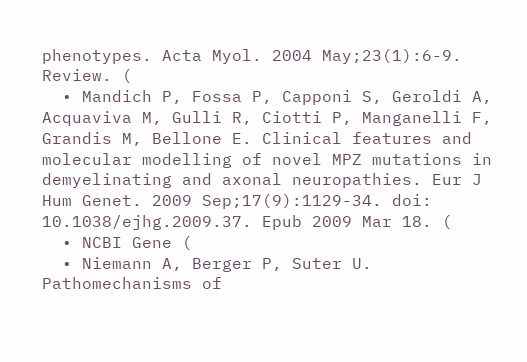phenotypes. Acta Myol. 2004 May;23(1):6-9. Review. (
  • Mandich P, Fossa P, Capponi S, Geroldi A, Acquaviva M, Gulli R, Ciotti P, Manganelli F, Grandis M, Bellone E. Clinical features and molecular modelling of novel MPZ mutations in demyelinating and axonal neuropathies. Eur J Hum Genet. 2009 Sep;17(9):1129-34. doi: 10.1038/ejhg.2009.37. Epub 2009 Mar 18. (
  • NCBI Gene (
  • Niemann A, Berger P, Suter U. Pathomechanisms of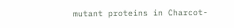mutant proteins in Charcot-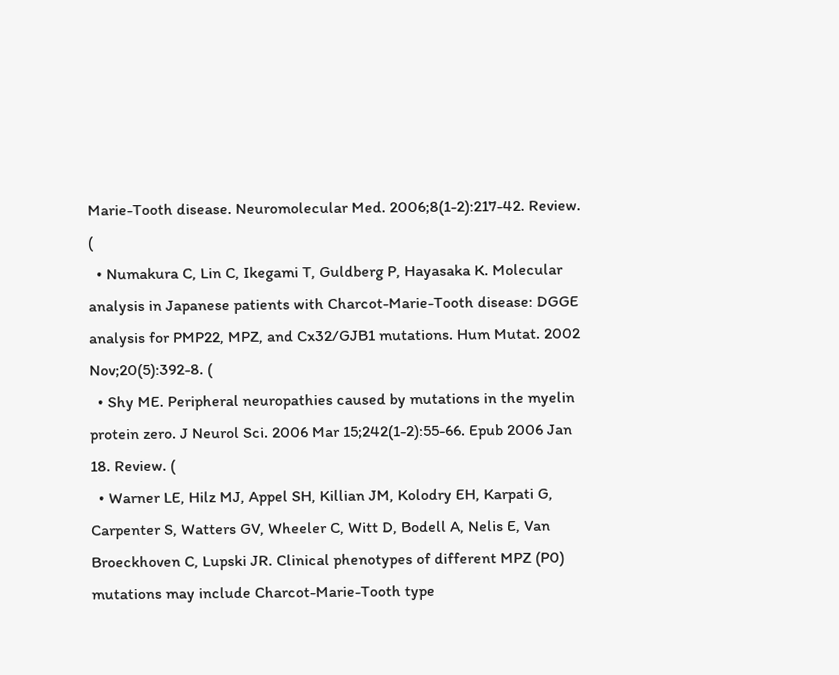Marie-Tooth disease. Neuromolecular Med. 2006;8(1-2):217-42. Review. (
  • Numakura C, Lin C, Ikegami T, Guldberg P, Hayasaka K. Molecular analysis in Japanese patients with Charcot-Marie-Tooth disease: DGGE analysis for PMP22, MPZ, and Cx32/GJB1 mutations. Hum Mutat. 2002 Nov;20(5):392-8. (
  • Shy ME. Peripheral neuropathies caused by mutations in the myelin protein zero. J Neurol Sci. 2006 Mar 15;242(1-2):55-66. Epub 2006 Jan 18. Review. (
  • Warner LE, Hilz MJ, Appel SH, Killian JM, Kolodry EH, Karpati G, Carpenter S, Watters GV, Wheeler C, Witt D, Bodell A, Nelis E, Van Broeckhoven C, Lupski JR. Clinical phenotypes of different MPZ (P0) mutations may include Charcot-Marie-Tooth type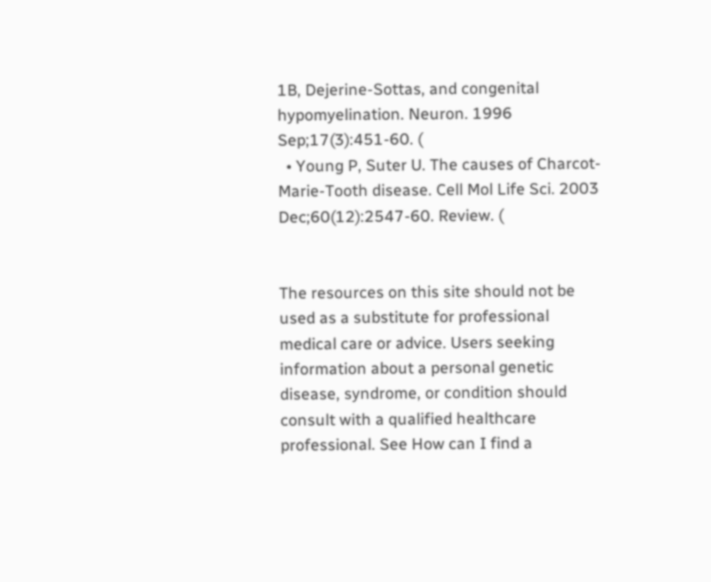1B, Dejerine-Sottas, and congenital hypomyelination. Neuron. 1996 Sep;17(3):451-60. (
  • Young P, Suter U. The causes of Charcot-Marie-Tooth disease. Cell Mol Life Sci. 2003 Dec;60(12):2547-60. Review. (


The resources on this site should not be used as a substitute for professional medical care or advice. Users seeking information about a personal genetic disease, syndrome, or condition should consult with a qualified healthcare professional. See How can I find a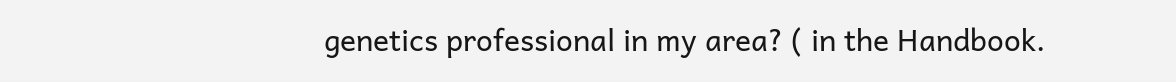genetics professional in my area? ( in the Handbook.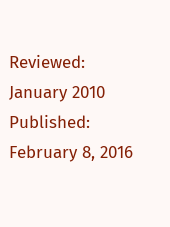Reviewed: January 2010
Published: February 8, 2016